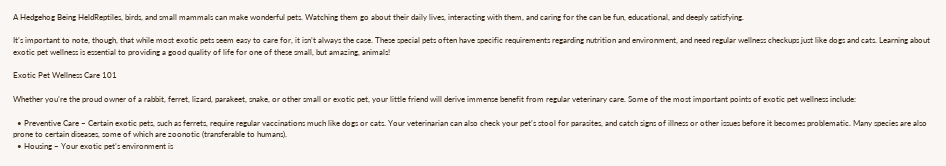A Hedgehog Being HeldReptiles, birds, and small mammals can make wonderful pets. Watching them go about their daily lives, interacting with them, and caring for the can be fun, educational, and deeply satisfying.

It’s important to note, though, that while most exotic pets seem easy to care for, it isn’t always the case. These special pets often have specific requirements regarding nutrition and environment, and need regular wellness checkups just like dogs and cats. Learning about exotic pet wellness is essential to providing a good quality of life for one of these small, but amazing, animals!

Exotic Pet Wellness Care 101

Whether you’re the proud owner of a rabbit, ferret, lizard, parakeet, snake, or other small or exotic pet, your little friend will derive immense benefit from regular veterinary care. Some of the most important points of exotic pet wellness include:

  • Preventive Care – Certain exotic pets, such as ferrets, require regular vaccinations much like dogs or cats. Your veterinarian can also check your pet’s stool for parasites, and catch signs of illness or other issues before it becomes problematic. Many species are also prone to certain diseases, some of which are zoonotic (transferable to humans).
  • Housing – Your exotic pet’s environment is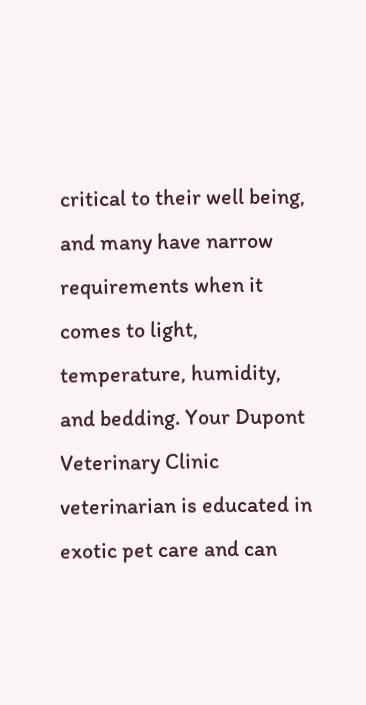critical to their well being, and many have narrow requirements when it comes to light, temperature, humidity, and bedding. Your Dupont Veterinary Clinic veterinarian is educated in exotic pet care and can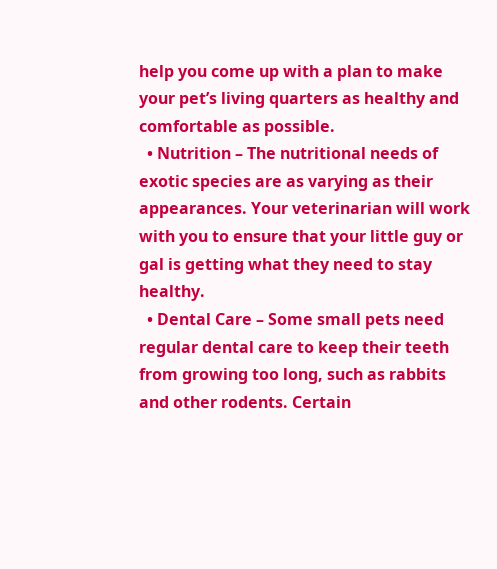help you come up with a plan to make your pet’s living quarters as healthy and comfortable as possible.
  • Nutrition – The nutritional needs of exotic species are as varying as their appearances. Your veterinarian will work with you to ensure that your little guy or gal is getting what they need to stay healthy.
  • Dental Care – Some small pets need regular dental care to keep their teeth from growing too long, such as rabbits and other rodents. Certain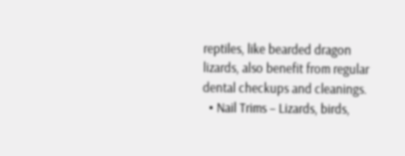reptiles, like bearded dragon lizards, also benefit from regular dental checkups and cleanings.
  • Nail Trims – Lizards, birds,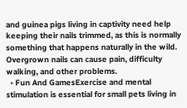and guinea pigs living in captivity need help keeping their nails trimmed, as this is normally something that happens naturally in the wild. Overgrown nails can cause pain, difficulty walking, and other problems.
  • Fun And GamesExercise and mental stimulation is essential for small pets living in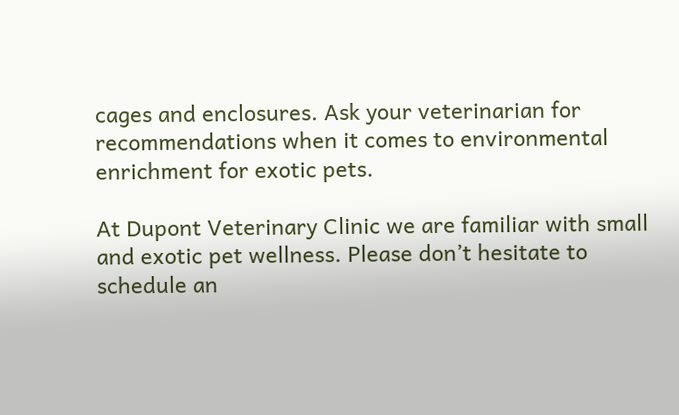cages and enclosures. Ask your veterinarian for recommendations when it comes to environmental enrichment for exotic pets.

At Dupont Veterinary Clinic we are familiar with small and exotic pet wellness. Please don’t hesitate to schedule an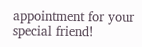appointment for your special friend!